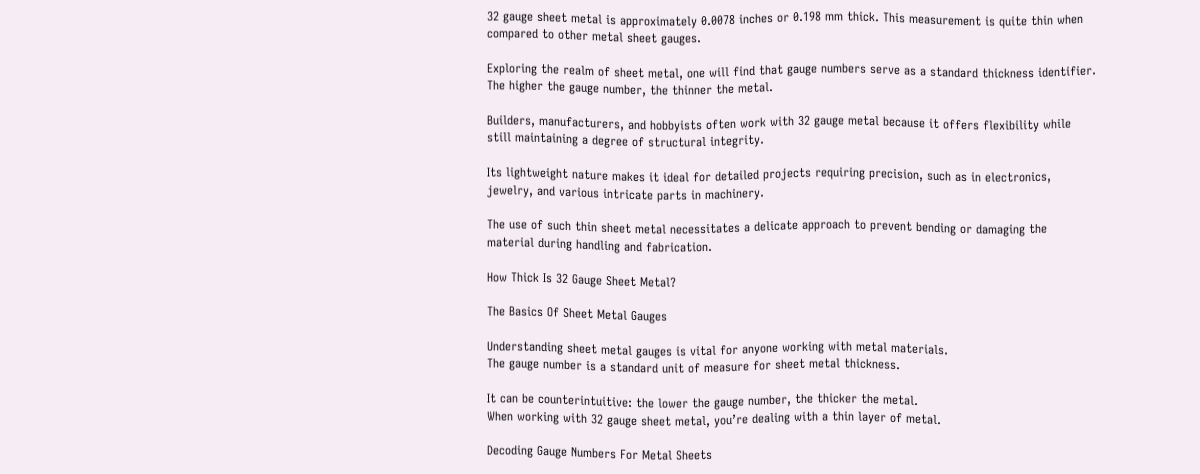32 gauge sheet metal is approximately 0.0078 inches or 0.198 mm thick. This measurement is quite thin when compared to other metal sheet gauges.

Exploring the realm of sheet metal, one will find that gauge numbers serve as a standard thickness identifier. The higher the gauge number, the thinner the metal.

Builders, manufacturers, and hobbyists often work with 32 gauge metal because it offers flexibility while still maintaining a degree of structural integrity.

Its lightweight nature makes it ideal for detailed projects requiring precision, such as in electronics, jewelry, and various intricate parts in machinery.

The use of such thin sheet metal necessitates a delicate approach to prevent bending or damaging the material during handling and fabrication.

How Thick Is 32 Gauge Sheet Metal?

The Basics Of Sheet Metal Gauges

Understanding sheet metal gauges is vital for anyone working with metal materials.
The gauge number is a standard unit of measure for sheet metal thickness.

It can be counterintuitive: the lower the gauge number, the thicker the metal.
When working with 32 gauge sheet metal, you’re dealing with a thin layer of metal.

Decoding Gauge Numbers For Metal Sheets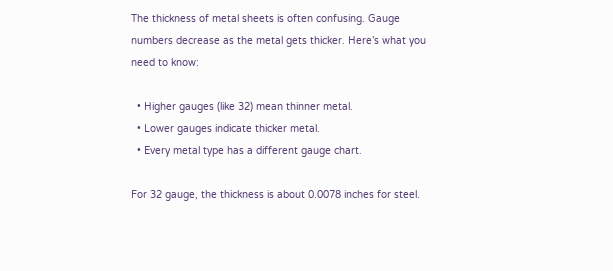The thickness of metal sheets is often confusing. Gauge numbers decrease as the metal gets thicker. Here’s what you need to know:

  • Higher gauges (like 32) mean thinner metal.
  • Lower gauges indicate thicker metal.
  • Every metal type has a different gauge chart.

For 32 gauge, the thickness is about 0.0078 inches for steel.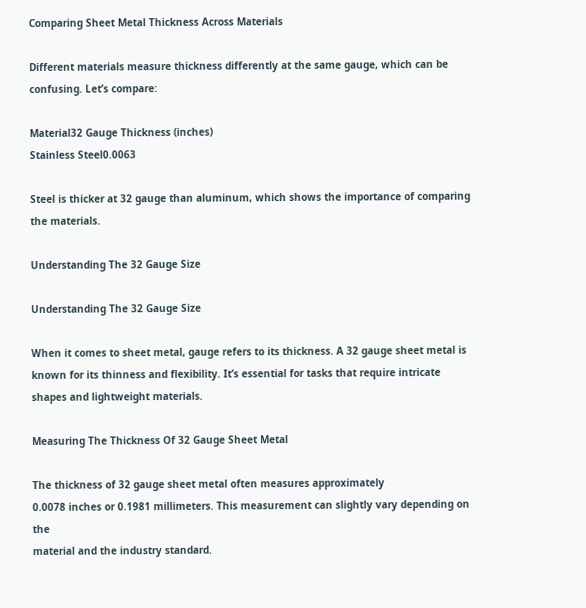Comparing Sheet Metal Thickness Across Materials

Different materials measure thickness differently at the same gauge, which can be confusing. Let’s compare:

Material32 Gauge Thickness (inches)
Stainless Steel0.0063

Steel is thicker at 32 gauge than aluminum, which shows the importance of comparing the materials.

Understanding The 32 Gauge Size

Understanding The 32 Gauge Size

When it comes to sheet metal, gauge refers to its thickness. A 32 gauge sheet metal is known for its thinness and flexibility. It’s essential for tasks that require intricate shapes and lightweight materials.

Measuring The Thickness Of 32 Gauge Sheet Metal

The thickness of 32 gauge sheet metal often measures approximately
0.0078 inches or 0.1981 millimeters. This measurement can slightly vary depending on the
material and the industry standard.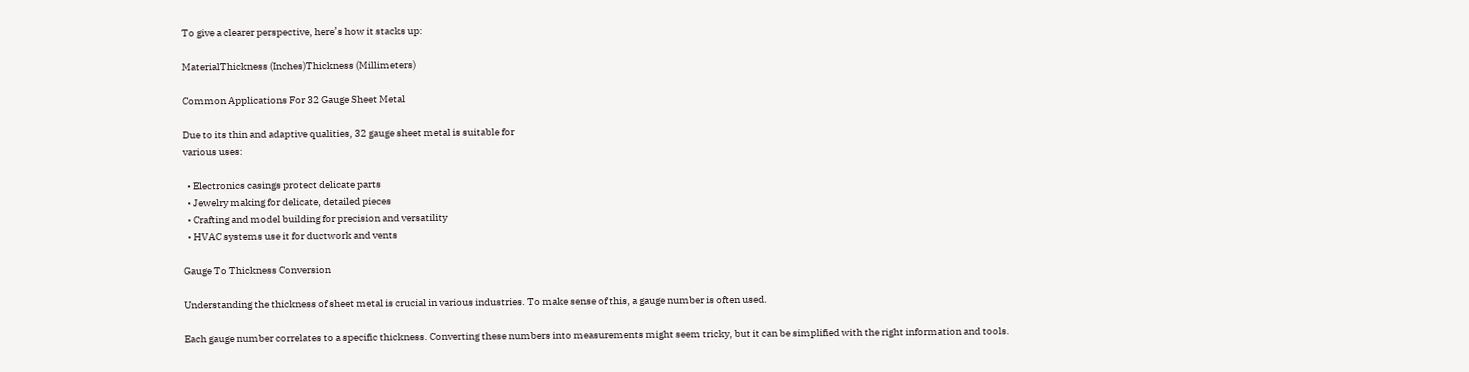To give a clearer perspective, here’s how it stacks up:

MaterialThickness (Inches)Thickness (Millimeters)

Common Applications For 32 Gauge Sheet Metal

Due to its thin and adaptive qualities, 32 gauge sheet metal is suitable for
various uses:

  • Electronics casings protect delicate parts
  • Jewelry making for delicate, detailed pieces
  • Crafting and model building for precision and versatility
  • HVAC systems use it for ductwork and vents

Gauge To Thickness Conversion

Understanding the thickness of sheet metal is crucial in various industries. To make sense of this, a gauge number is often used.

Each gauge number correlates to a specific thickness. Converting these numbers into measurements might seem tricky, but it can be simplified with the right information and tools.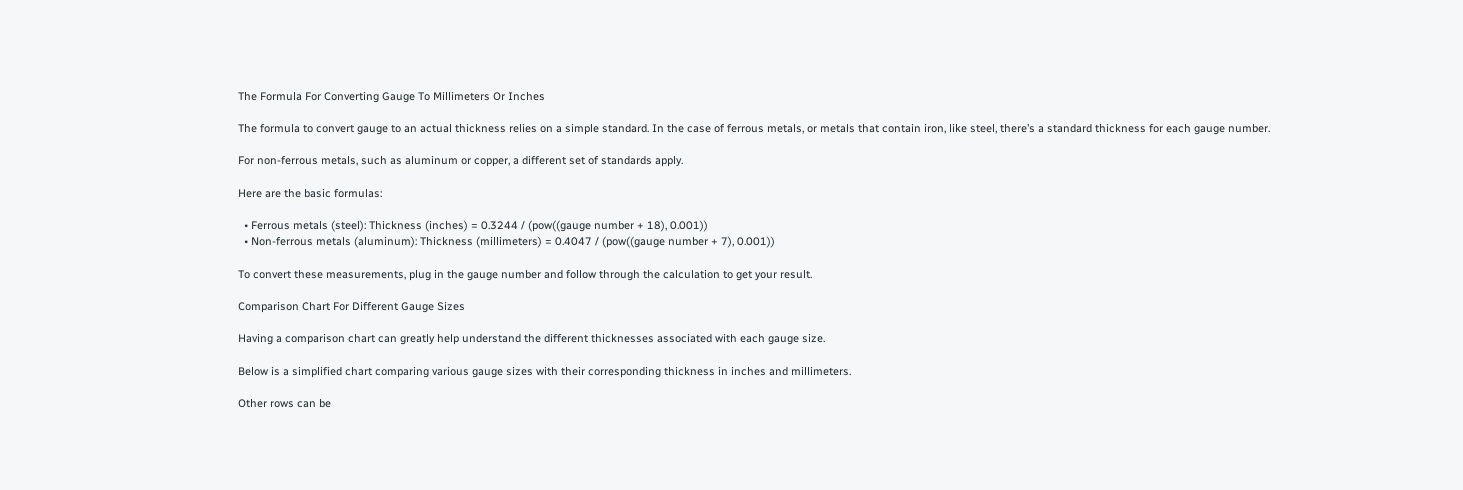The Formula For Converting Gauge To Millimeters Or Inches

The formula to convert gauge to an actual thickness relies on a simple standard. In the case of ferrous metals, or metals that contain iron, like steel, there’s a standard thickness for each gauge number.

For non-ferrous metals, such as aluminum or copper, a different set of standards apply.

Here are the basic formulas:

  • Ferrous metals (steel): Thickness (inches) = 0.3244 / (pow((gauge number + 18), 0.001))
  • Non-ferrous metals (aluminum): Thickness (millimeters) = 0.4047 / (pow((gauge number + 7), 0.001))

To convert these measurements, plug in the gauge number and follow through the calculation to get your result.

Comparison Chart For Different Gauge Sizes

Having a comparison chart can greatly help understand the different thicknesses associated with each gauge size.

Below is a simplified chart comparing various gauge sizes with their corresponding thickness in inches and millimeters.

Other rows can be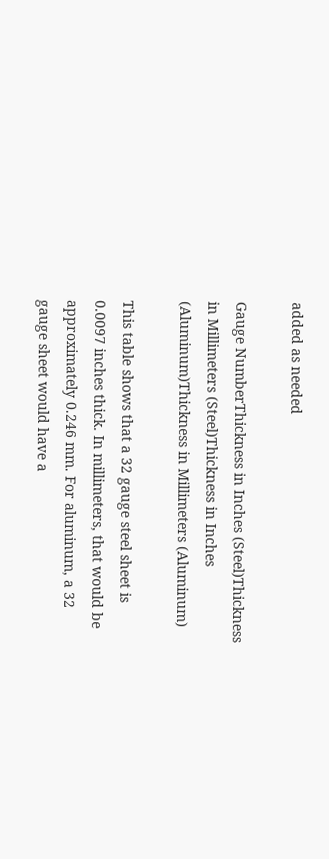added as needed

Gauge NumberThickness in Inches (Steel)Thickness in Millimeters (Steel)Thickness in Inches (Aluminum)Thickness in Millimeters (Aluminum)

This table shows that a 32 gauge steel sheet is 0.0097 inches thick. In millimeters, that would be approximately 0.246 mm. For aluminum, a 32 gauge sheet would have a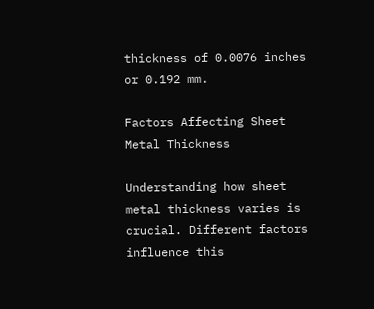thickness of 0.0076 inches or 0.192 mm.

Factors Affecting Sheet Metal Thickness

Understanding how sheet metal thickness varies is crucial. Different factors influence this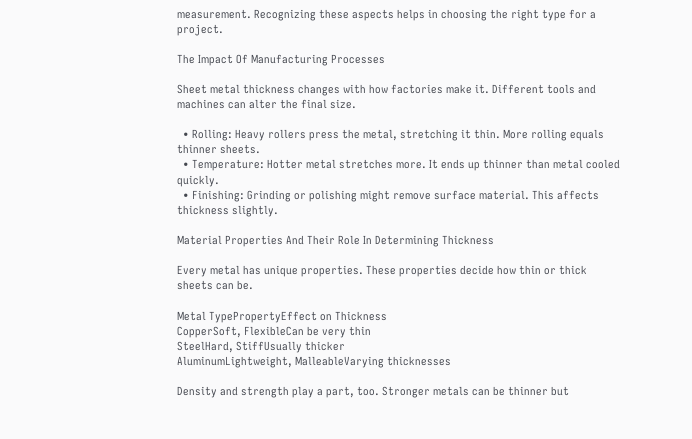measurement. Recognizing these aspects helps in choosing the right type for a project.

The Impact Of Manufacturing Processes

Sheet metal thickness changes with how factories make it. Different tools and machines can alter the final size.

  • Rolling: Heavy rollers press the metal, stretching it thin. More rolling equals thinner sheets.
  • Temperature: Hotter metal stretches more. It ends up thinner than metal cooled quickly.
  • Finishing: Grinding or polishing might remove surface material. This affects thickness slightly.

Material Properties And Their Role In Determining Thickness

Every metal has unique properties. These properties decide how thin or thick sheets can be.

Metal TypePropertyEffect on Thickness
CopperSoft, FlexibleCan be very thin
SteelHard, StiffUsually thicker
AluminumLightweight, MalleableVarying thicknesses

Density and strength play a part, too. Stronger metals can be thinner but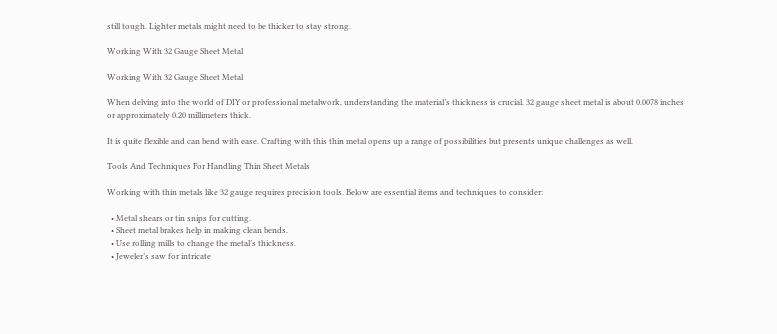still tough. Lighter metals might need to be thicker to stay strong.

Working With 32 Gauge Sheet Metal

Working With 32 Gauge Sheet Metal

When delving into the world of DIY or professional metalwork, understanding the material’s thickness is crucial. 32 gauge sheet metal is about 0.0078 inches or approximately 0.20 millimeters thick.

It is quite flexible and can bend with ease. Crafting with this thin metal opens up a range of possibilities but presents unique challenges as well.

Tools And Techniques For Handling Thin Sheet Metals

Working with thin metals like 32 gauge requires precision tools. Below are essential items and techniques to consider:

  • Metal shears or tin snips for cutting.
  • Sheet metal brakes help in making clean bends.
  • Use rolling mills to change the metal’s thickness.
  • Jeweler’s saw for intricate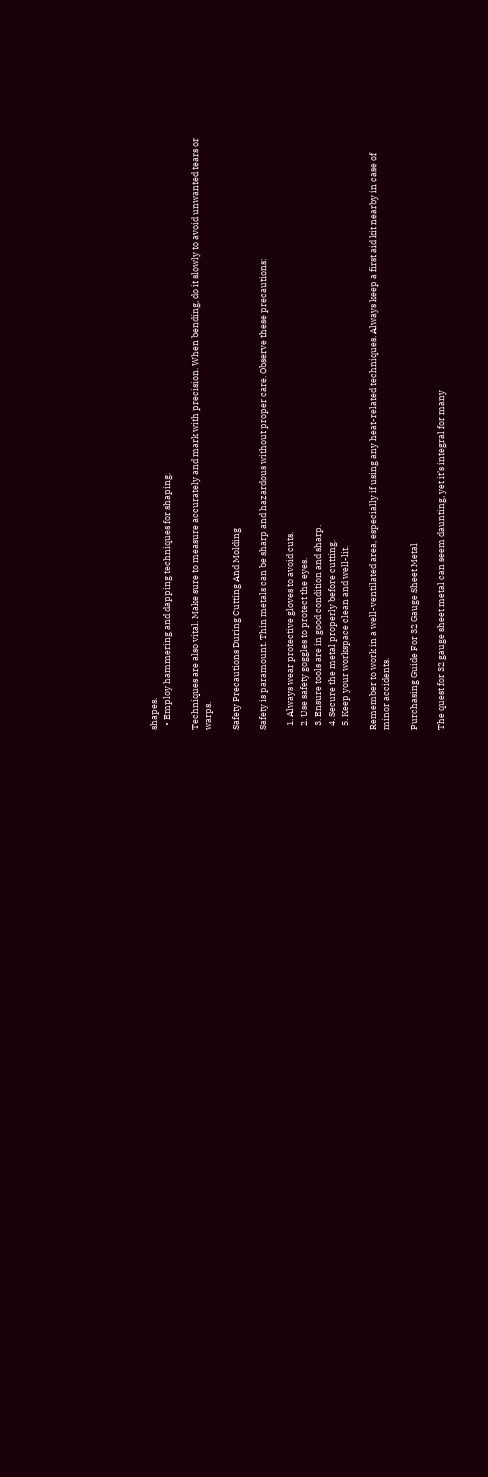shapes.
  • Employ hammering and dapping techniques for shaping.

Techniques are also vital. Make sure to measure accurately and mark with precision. When bending, do it slowly to avoid unwanted tears or warps.

Safety Precautions During Cutting And Molding

Safety is paramount. Thin metals can be sharp and hazardous without proper care. Observe these precautions:

  1. Always wear protective gloves to avoid cuts.
  2. Use safety goggles to protect the eyes.
  3. Ensure tools are in good condition and sharp.
  4. Secure the metal properly before cutting.
  5. Keep your workspace clean and well-lit.

Remember to work in a well-ventilated area, especially if using any heat-related techniques. Always keep a first aid kit nearby in case of minor accidents.

Purchasing Guide For 32 Gauge Sheet Metal

The quest for 32 gauge sheet metal can seem daunting, yet it’s integral for many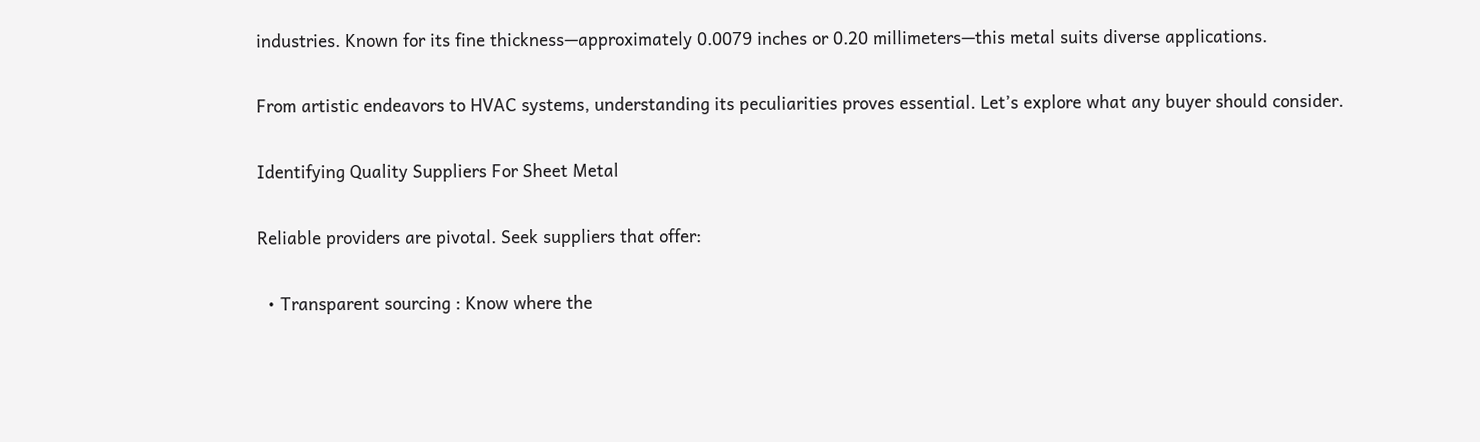industries. Known for its fine thickness—approximately 0.0079 inches or 0.20 millimeters—this metal suits diverse applications.

From artistic endeavors to HVAC systems, understanding its peculiarities proves essential. Let’s explore what any buyer should consider.

Identifying Quality Suppliers For Sheet Metal

Reliable providers are pivotal. Seek suppliers that offer:

  • Transparent sourcing : Know where the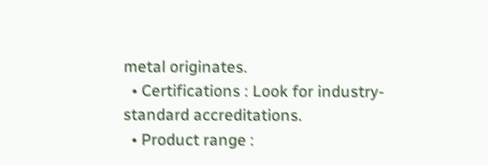metal originates.
  • Certifications : Look for industry-standard accreditations.
  • Product range :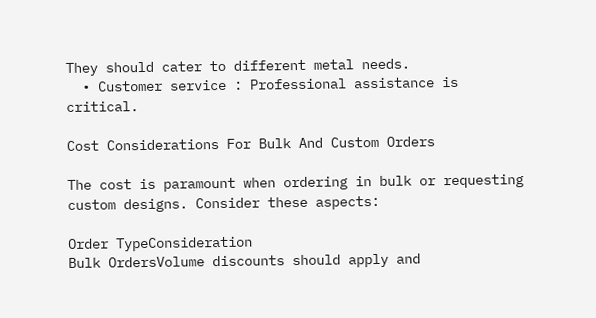They should cater to different metal needs.
  • Customer service : Professional assistance is critical.

Cost Considerations For Bulk And Custom Orders

The cost is paramount when ordering in bulk or requesting custom designs. Consider these aspects:

Order TypeConsideration
Bulk OrdersVolume discounts should apply and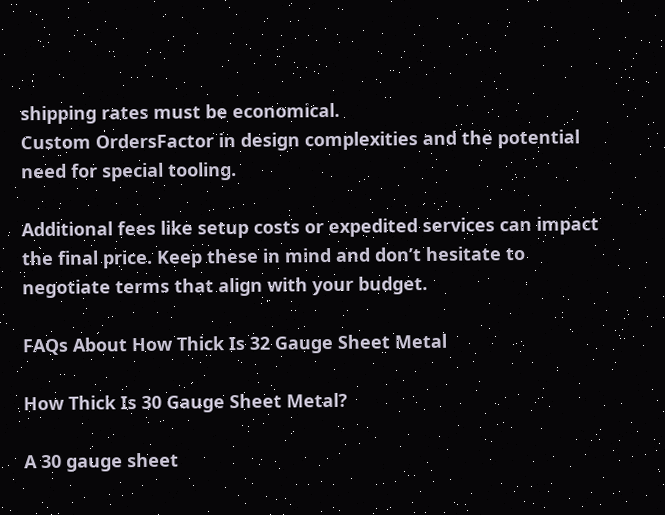shipping rates must be economical.
Custom OrdersFactor in design complexities and the potential need for special tooling.

Additional fees like setup costs or expedited services can impact the final price. Keep these in mind and don’t hesitate to negotiate terms that align with your budget.

FAQs About How Thick Is 32 Gauge Sheet Metal

How Thick Is 30 Gauge Sheet Metal?

A 30 gauge sheet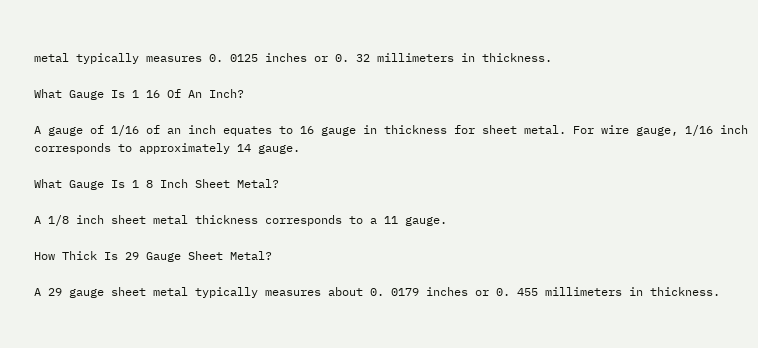metal typically measures 0. 0125 inches or 0. 32 millimeters in thickness.

What Gauge Is 1 16 Of An Inch?

A gauge of 1/16 of an inch equates to 16 gauge in thickness for sheet metal. For wire gauge, 1/16 inch corresponds to approximately 14 gauge.

What Gauge Is 1 8 Inch Sheet Metal?

A 1/8 inch sheet metal thickness corresponds to a 11 gauge.

How Thick Is 29 Gauge Sheet Metal?

A 29 gauge sheet metal typically measures about 0. 0179 inches or 0. 455 millimeters in thickness.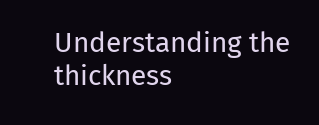Understanding the thickness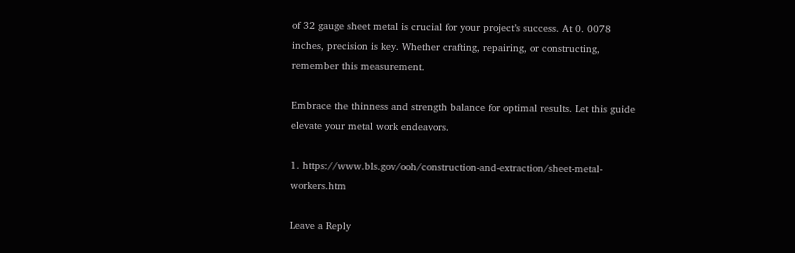of 32 gauge sheet metal is crucial for your project’s success. At 0. 0078 inches, precision is key. Whether crafting, repairing, or constructing, remember this measurement.

Embrace the thinness and strength balance for optimal results. Let this guide elevate your metal work endeavors.

1. https://www.bls.gov/ooh/construction-and-extraction/sheet-metal-workers.htm

Leave a Reply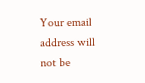Your email address will not be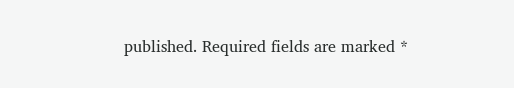published. Required fields are marked *